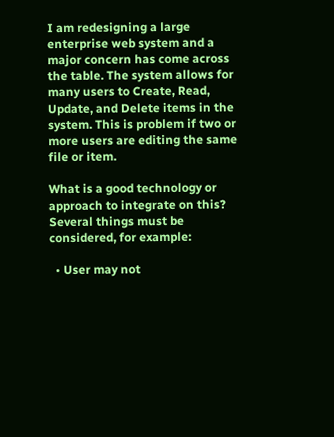I am redesigning a large enterprise web system and a major concern has come across the table. The system allows for many users to Create, Read, Update, and Delete items in the system. This is problem if two or more users are editing the same file or item.

What is a good technology or approach to integrate on this? Several things must be considered, for example:

  • User may not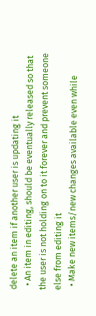delete an item if another user is updating it
  • An item in editing, should be eventually released so that the user is not holding on to it forever and prevent someone else from editing it
  • Make new items/new changes available even while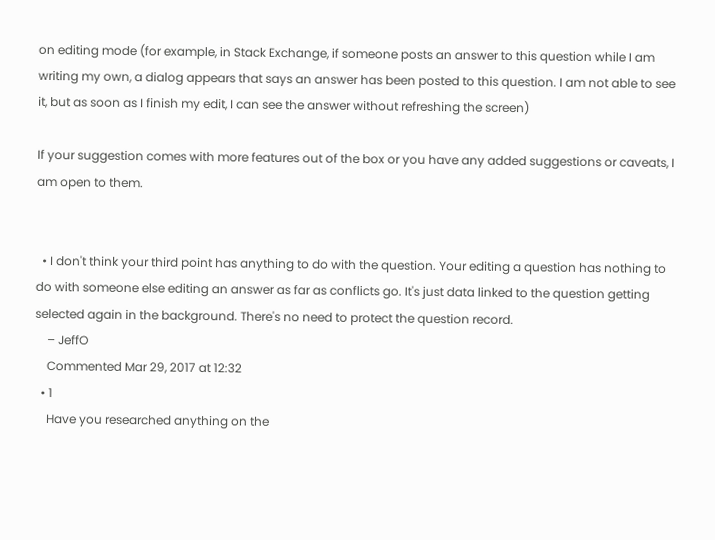on editing mode (for example, in Stack Exchange, if someone posts an answer to this question while I am writing my own, a dialog appears that says an answer has been posted to this question. I am not able to see it, but as soon as I finish my edit, I can see the answer without refreshing the screen)

If your suggestion comes with more features out of the box or you have any added suggestions or caveats, I am open to them.


  • I don't think your third point has anything to do with the question. Your editing a question has nothing to do with someone else editing an answer as far as conflicts go. It's just data linked to the question getting selected again in the background. There's no need to protect the question record.
    – JeffO
    Commented Mar 29, 2017 at 12:32
  • 1
    Have you researched anything on the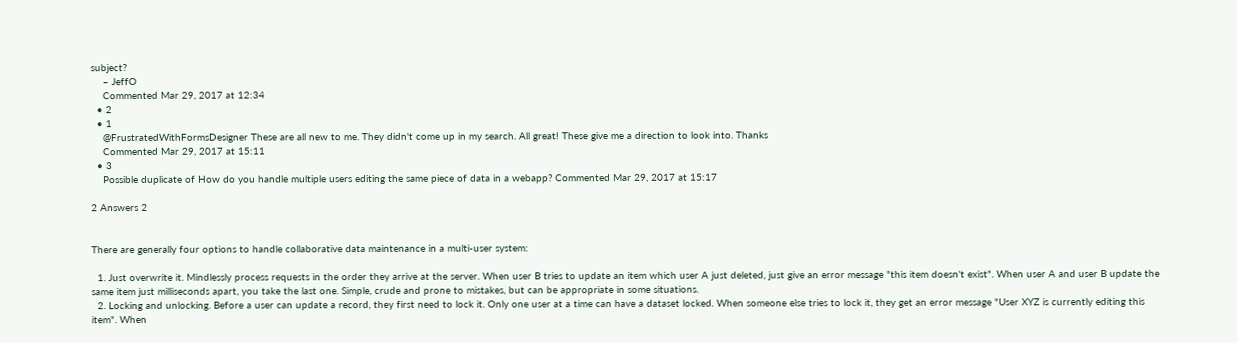subject?
    – JeffO
    Commented Mar 29, 2017 at 12:34
  • 2
  • 1
    @FrustratedWithFormsDesigner These are all new to me. They didn't come up in my search. All great! These give me a direction to look into. Thanks
    Commented Mar 29, 2017 at 15:11
  • 3
    Possible duplicate of How do you handle multiple users editing the same piece of data in a webapp? Commented Mar 29, 2017 at 15:17

2 Answers 2


There are generally four options to handle collaborative data maintenance in a multi-user system:

  1. Just overwrite it. Mindlessly process requests in the order they arrive at the server. When user B tries to update an item which user A just deleted, just give an error message "this item doesn't exist". When user A and user B update the same item just milliseconds apart, you take the last one. Simple, crude and prone to mistakes, but can be appropriate in some situations.
  2. Locking and unlocking. Before a user can update a record, they first need to lock it. Only one user at a time can have a dataset locked. When someone else tries to lock it, they get an error message "User XYZ is currently editing this item". When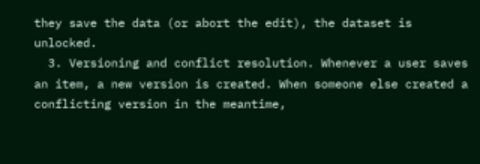they save the data (or abort the edit), the dataset is unlocked.
  3. Versioning and conflict resolution. Whenever a user saves an item, a new version is created. When someone else created a conflicting version in the meantime,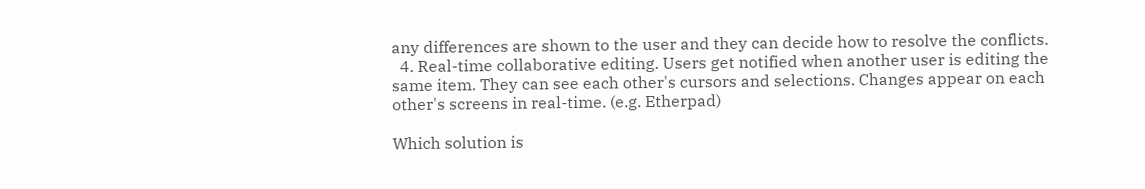any differences are shown to the user and they can decide how to resolve the conflicts.
  4. Real-time collaborative editing. Users get notified when another user is editing the same item. They can see each other's cursors and selections. Changes appear on each other's screens in real-time. (e.g. Etherpad)

Which solution is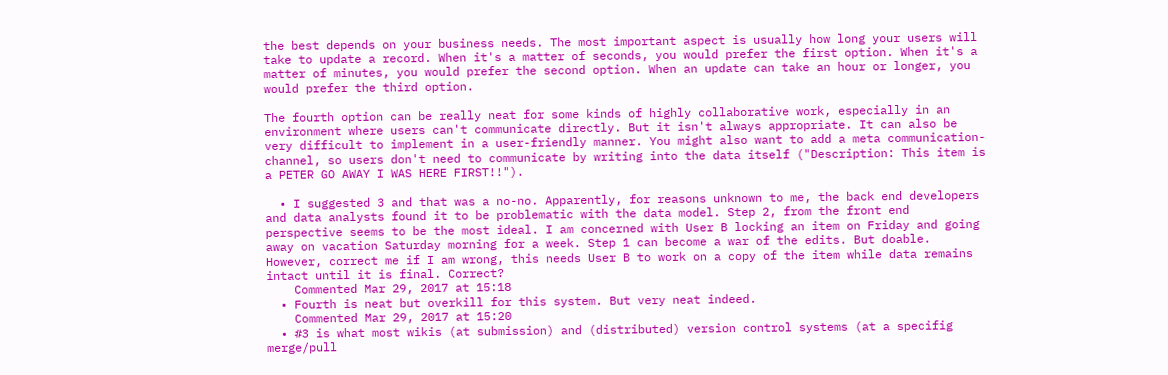the best depends on your business needs. The most important aspect is usually how long your users will take to update a record. When it's a matter of seconds, you would prefer the first option. When it's a matter of minutes, you would prefer the second option. When an update can take an hour or longer, you would prefer the third option.

The fourth option can be really neat for some kinds of highly collaborative work, especially in an environment where users can't communicate directly. But it isn't always appropriate. It can also be very difficult to implement in a user-friendly manner. You might also want to add a meta communication-channel, so users don't need to communicate by writing into the data itself ("Description: This item is a PETER GO AWAY I WAS HERE FIRST!!").

  • I suggested 3 and that was a no-no. Apparently, for reasons unknown to me, the back end developers and data analysts found it to be problematic with the data model. Step 2, from the front end perspective seems to be the most ideal. I am concerned with User B locking an item on Friday and going away on vacation Saturday morning for a week. Step 1 can become a war of the edits. But doable. However, correct me if I am wrong, this needs User B to work on a copy of the item while data remains intact until it is final. Correct?
    Commented Mar 29, 2017 at 15:18
  • Fourth is neat but overkill for this system. But very neat indeed.
    Commented Mar 29, 2017 at 15:20
  • #3 is what most wikis (at submission) and (distributed) version control systems (at a specifig merge/pull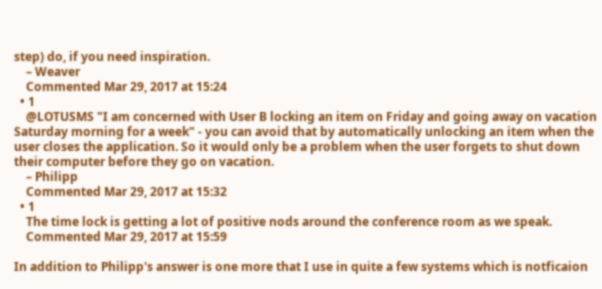step) do, if you need inspiration.
    – Weaver
    Commented Mar 29, 2017 at 15:24
  • 1
    @LOTUSMS "I am concerned with User B locking an item on Friday and going away on vacation Saturday morning for a week" - you can avoid that by automatically unlocking an item when the user closes the application. So it would only be a problem when the user forgets to shut down their computer before they go on vacation.
    – Philipp
    Commented Mar 29, 2017 at 15:32
  • 1
    The time lock is getting a lot of positive nods around the conference room as we speak.
    Commented Mar 29, 2017 at 15:59

In addition to Philipp's answer is one more that I use in quite a few systems which is notficaion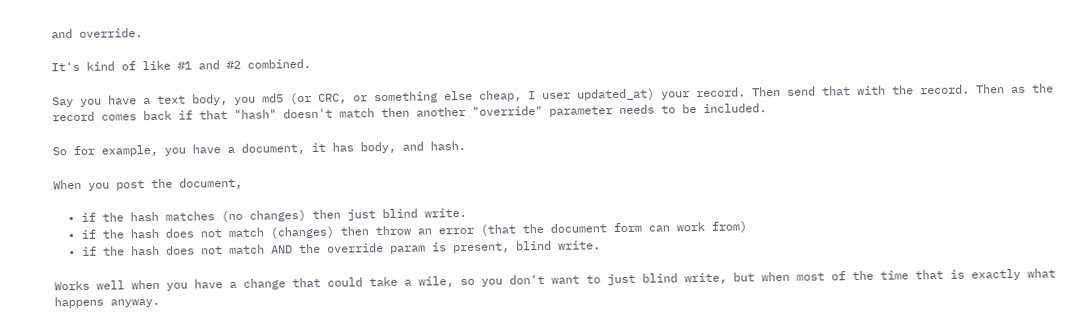and override.

It's kind of like #1 and #2 combined.

Say you have a text body, you md5 (or CRC, or something else cheap, I user updated_at) your record. Then send that with the record. Then as the record comes back if that "hash" doesn't match then another "override" parameter needs to be included.

So for example, you have a document, it has body, and hash.

When you post the document,

  • if the hash matches (no changes) then just blind write.
  • if the hash does not match (changes) then throw an error (that the document form can work from)
  • if the hash does not match AND the override param is present, blind write.

Works well when you have a change that could take a wile, so you don't want to just blind write, but when most of the time that is exactly what happens anyway.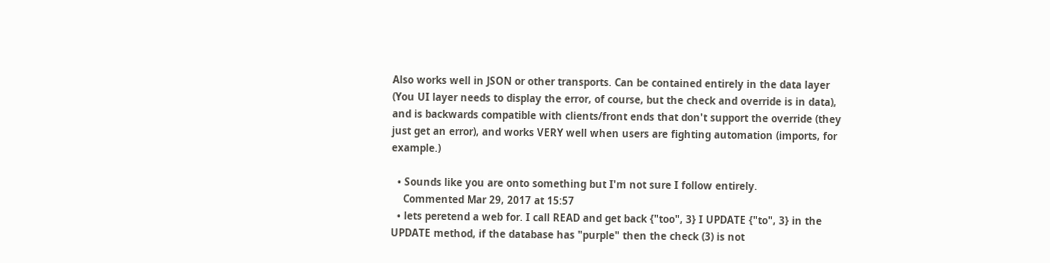Also works well in JSON or other transports. Can be contained entirely in the data layer (You UI layer needs to display the error, of course, but the check and override is in data), and is backwards compatible with clients/front ends that don't support the override (they just get an error), and works VERY well when users are fighting automation (imports, for example.)

  • Sounds like you are onto something but I'm not sure I follow entirely.
    Commented Mar 29, 2017 at 15:57
  • lets peretend a web for. I call READ and get back {"too", 3} I UPDATE {"to", 3} in the UPDATE method, if the database has "purple" then the check (3) is not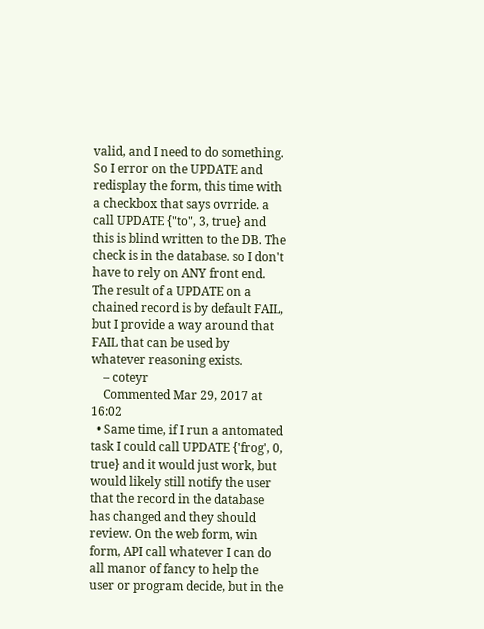valid, and I need to do something. So I error on the UPDATE and redisplay the form, this time with a checkbox that says ovrride. a call UPDATE {"to", 3, true} and this is blind written to the DB. The check is in the database. so I don't have to rely on ANY front end. The result of a UPDATE on a chained record is by default FAIL, but I provide a way around that FAIL that can be used by whatever reasoning exists.
    – coteyr
    Commented Mar 29, 2017 at 16:02
  • Same time, if I run a antomated task I could call UPDATE {'frog', 0, true} and it would just work, but would likely still notify the user that the record in the database has changed and they should review. On the web form, win form, API call whatever I can do all manor of fancy to help the user or program decide, but in the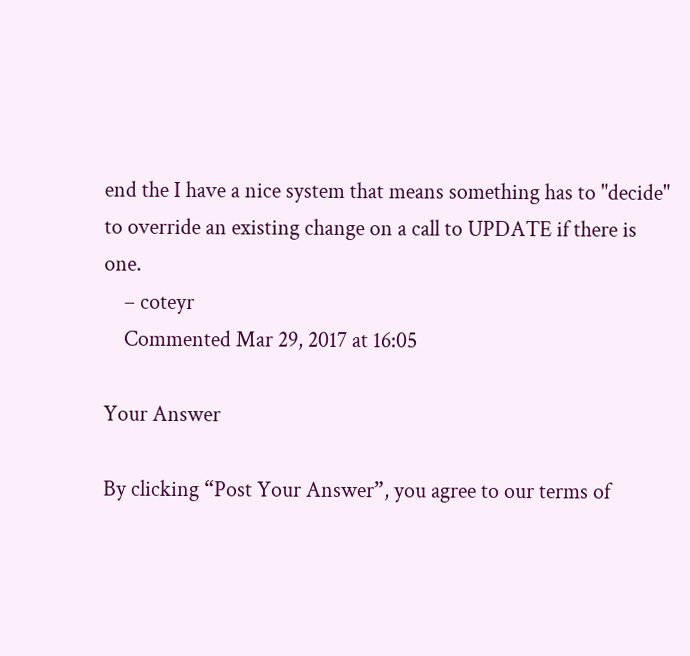end the I have a nice system that means something has to "decide" to override an existing change on a call to UPDATE if there is one.
    – coteyr
    Commented Mar 29, 2017 at 16:05

Your Answer

By clicking “Post Your Answer”, you agree to our terms of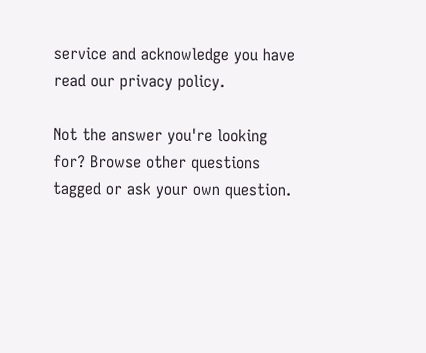service and acknowledge you have read our privacy policy.

Not the answer you're looking for? Browse other questions tagged or ask your own question.